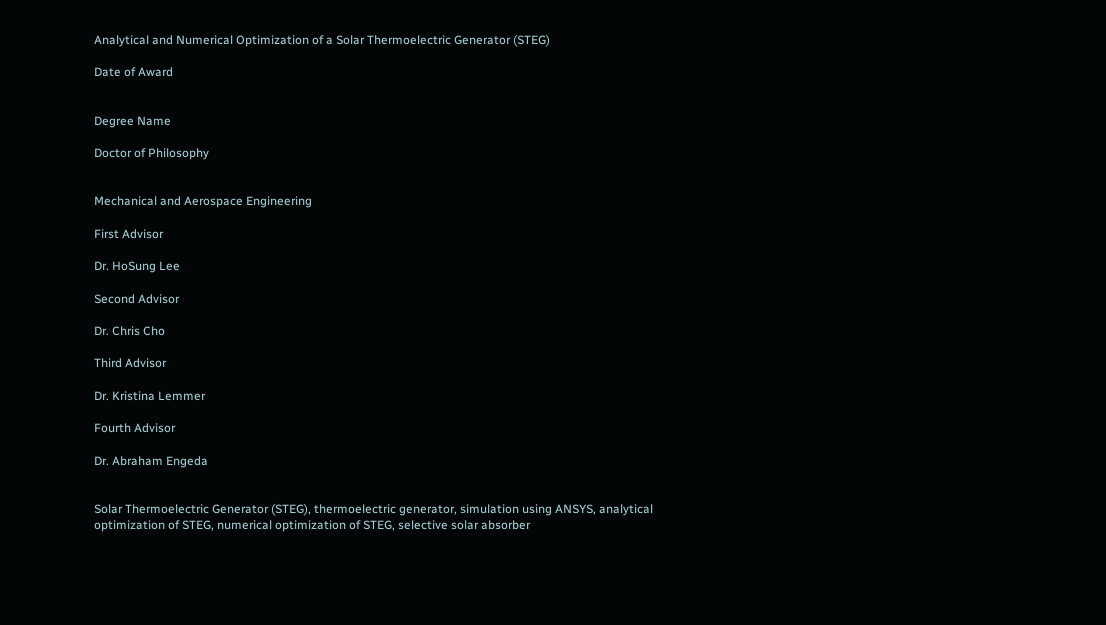Analytical and Numerical Optimization of a Solar Thermoelectric Generator (STEG)

Date of Award


Degree Name

Doctor of Philosophy


Mechanical and Aerospace Engineering

First Advisor

Dr. HoSung Lee

Second Advisor

Dr. Chris Cho

Third Advisor

Dr. Kristina Lemmer

Fourth Advisor

Dr. Abraham Engeda


Solar Thermoelectric Generator (STEG), thermoelectric generator, simulation using ANSYS, analytical optimization of STEG, numerical optimization of STEG, selective solar absorber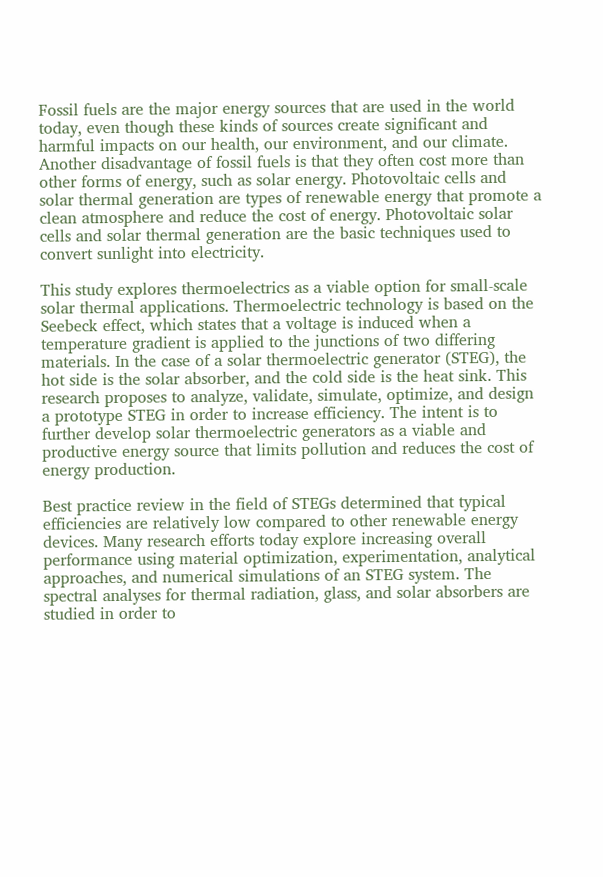Fossil fuels are the major energy sources that are used in the world today, even though these kinds of sources create significant and harmful impacts on our health, our environment, and our climate. Another disadvantage of fossil fuels is that they often cost more than other forms of energy, such as solar energy. Photovoltaic cells and solar thermal generation are types of renewable energy that promote a clean atmosphere and reduce the cost of energy. Photovoltaic solar cells and solar thermal generation are the basic techniques used to convert sunlight into electricity.

This study explores thermoelectrics as a viable option for small-scale solar thermal applications. Thermoelectric technology is based on the Seebeck effect, which states that a voltage is induced when a temperature gradient is applied to the junctions of two differing materials. In the case of a solar thermoelectric generator (STEG), the hot side is the solar absorber, and the cold side is the heat sink. This research proposes to analyze, validate, simulate, optimize, and design a prototype STEG in order to increase efficiency. The intent is to further develop solar thermoelectric generators as a viable and productive energy source that limits pollution and reduces the cost of energy production.

Best practice review in the field of STEGs determined that typical efficiencies are relatively low compared to other renewable energy devices. Many research efforts today explore increasing overall performance using material optimization, experimentation, analytical approaches, and numerical simulations of an STEG system. The spectral analyses for thermal radiation, glass, and solar absorbers are studied in order to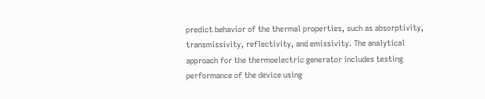predict behavior of the thermal properties, such as absorptivity, transmissivity, reflectivity, and emissivity. The analytical approach for the thermoelectric generator includes testing performance of the device using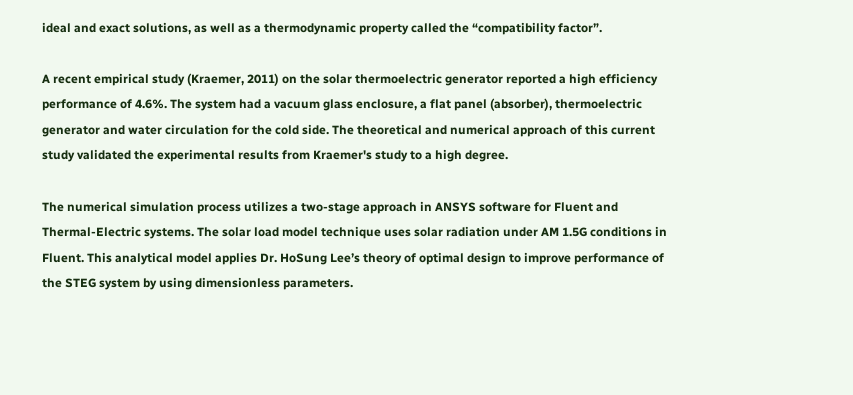ideal and exact solutions, as well as a thermodynamic property called the “compatibility factor”.

A recent empirical study (Kraemer, 2011) on the solar thermoelectric generator reported a high efficiency performance of 4.6%. The system had a vacuum glass enclosure, a flat panel (absorber), thermoelectric generator and water circulation for the cold side. The theoretical and numerical approach of this current study validated the experimental results from Kraemer's study to a high degree.

The numerical simulation process utilizes a two-stage approach in ANSYS software for Fluent and Thermal-Electric systems. The solar load model technique uses solar radiation under AM 1.5G conditions in Fluent. This analytical model applies Dr. HoSung Lee’s theory of optimal design to improve performance of the STEG system by using dimensionless parameters.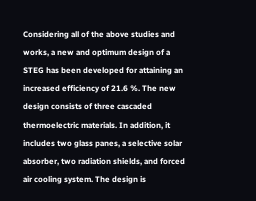Considering all of the above studies and works, a new and optimum design of a STEG has been developed for attaining an increased efficiency of 21.6 %. The new design consists of three cascaded thermoelectric materials. In addition, it includes two glass panes, a selective solar absorber, two radiation shields, and forced air cooling system. The design is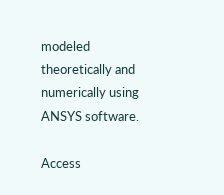modeled theoretically and numerically using ANSYS software.

Access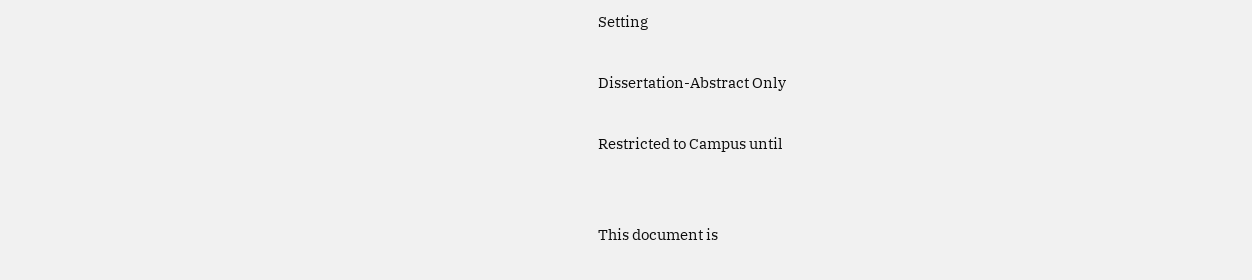Setting

Dissertation-Abstract Only

Restricted to Campus until


This document is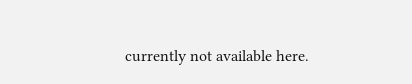currently not available here.